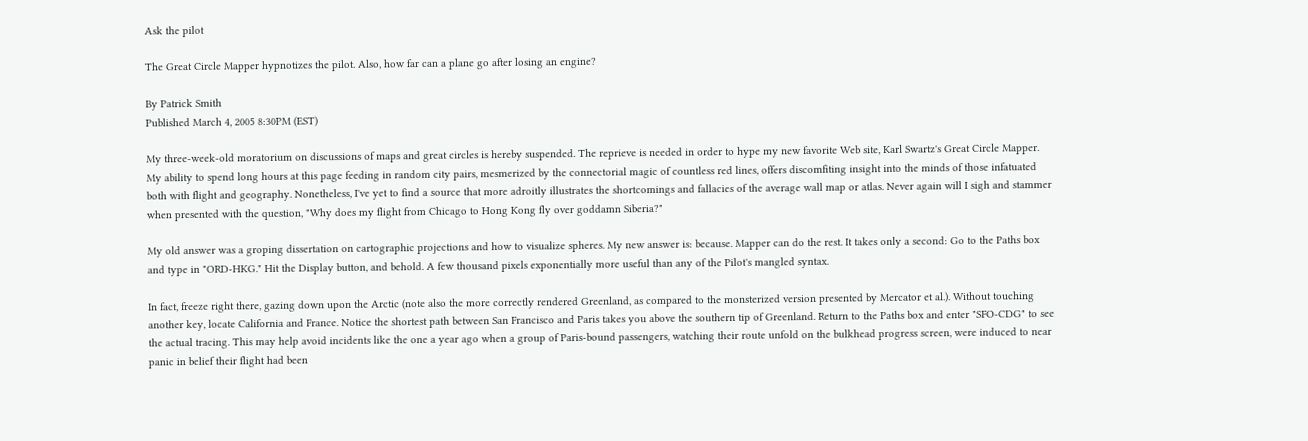Ask the pilot

The Great Circle Mapper hypnotizes the pilot. Also, how far can a plane go after losing an engine?

By Patrick Smith
Published March 4, 2005 8:30PM (EST)

My three-week-old moratorium on discussions of maps and great circles is hereby suspended. The reprieve is needed in order to hype my new favorite Web site, Karl Swartz's Great Circle Mapper. My ability to spend long hours at this page feeding in random city pairs, mesmerized by the connectorial magic of countless red lines, offers discomfiting insight into the minds of those infatuated both with flight and geography. Nonetheless, I've yet to find a source that more adroitly illustrates the shortcomings and fallacies of the average wall map or atlas. Never again will I sigh and stammer when presented with the question, "Why does my flight from Chicago to Hong Kong fly over goddamn Siberia?"

My old answer was a groping dissertation on cartographic projections and how to visualize spheres. My new answer is: because. Mapper can do the rest. It takes only a second: Go to the Paths box and type in "ORD-HKG." Hit the Display button, and behold. A few thousand pixels exponentially more useful than any of the Pilot's mangled syntax.

In fact, freeze right there, gazing down upon the Arctic (note also the more correctly rendered Greenland, as compared to the monsterized version presented by Mercator et al.). Without touching another key, locate California and France. Notice the shortest path between San Francisco and Paris takes you above the southern tip of Greenland. Return to the Paths box and enter "SFO-CDG" to see the actual tracing. This may help avoid incidents like the one a year ago when a group of Paris-bound passengers, watching their route unfold on the bulkhead progress screen, were induced to near panic in belief their flight had been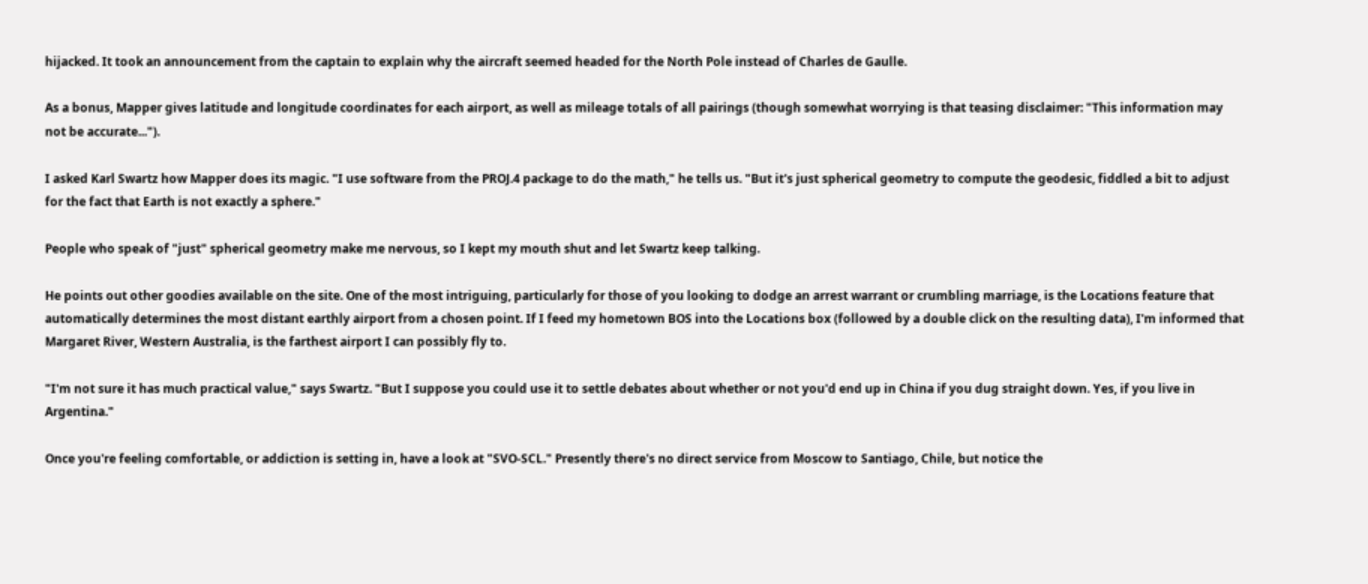hijacked. It took an announcement from the captain to explain why the aircraft seemed headed for the North Pole instead of Charles de Gaulle.

As a bonus, Mapper gives latitude and longitude coordinates for each airport, as well as mileage totals of all pairings (though somewhat worrying is that teasing disclaimer: "This information may not be accurate...").

I asked Karl Swartz how Mapper does its magic. "I use software from the PROJ.4 package to do the math," he tells us. "But it's just spherical geometry to compute the geodesic, fiddled a bit to adjust for the fact that Earth is not exactly a sphere."

People who speak of "just" spherical geometry make me nervous, so I kept my mouth shut and let Swartz keep talking.

He points out other goodies available on the site. One of the most intriguing, particularly for those of you looking to dodge an arrest warrant or crumbling marriage, is the Locations feature that automatically determines the most distant earthly airport from a chosen point. If I feed my hometown BOS into the Locations box (followed by a double click on the resulting data), I'm informed that Margaret River, Western Australia, is the farthest airport I can possibly fly to.

"I'm not sure it has much practical value," says Swartz. "But I suppose you could use it to settle debates about whether or not you'd end up in China if you dug straight down. Yes, if you live in Argentina."

Once you're feeling comfortable, or addiction is setting in, have a look at "SVO-SCL." Presently there's no direct service from Moscow to Santiago, Chile, but notice the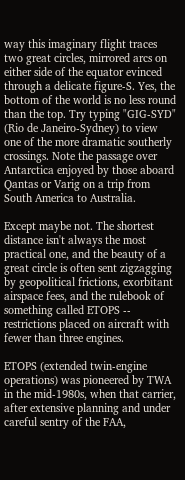way this imaginary flight traces two great circles, mirrored arcs on either side of the equator evinced through a delicate figure-S. Yes, the bottom of the world is no less round than the top. Try typing "GIG-SYD" (Rio de Janeiro-Sydney) to view one of the more dramatic southerly crossings. Note the passage over Antarctica enjoyed by those aboard Qantas or Varig on a trip from South America to Australia.

Except maybe not. The shortest distance isn't always the most practical one, and the beauty of a great circle is often sent zigzagging by geopolitical frictions, exorbitant airspace fees, and the rulebook of something called ETOPS -- restrictions placed on aircraft with fewer than three engines.

ETOPS (extended twin-engine operations) was pioneered by TWA in the mid-1980s, when that carrier, after extensive planning and under careful sentry of the FAA,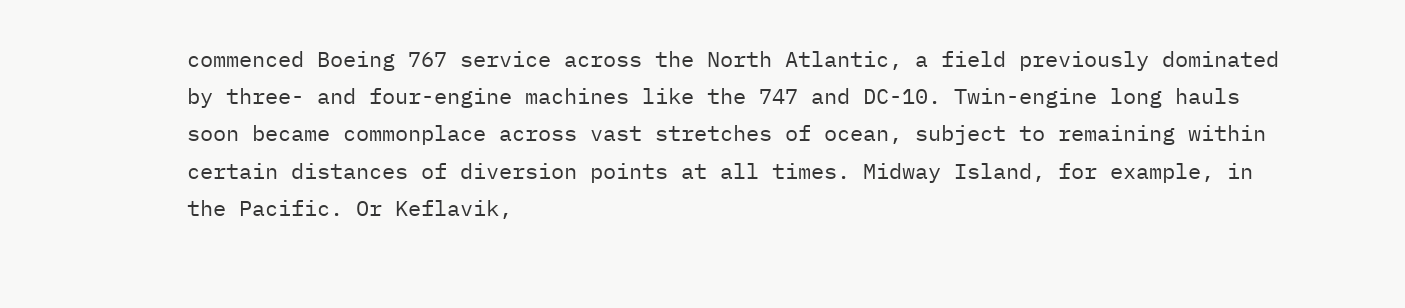commenced Boeing 767 service across the North Atlantic, a field previously dominated by three- and four-engine machines like the 747 and DC-10. Twin-engine long hauls soon became commonplace across vast stretches of ocean, subject to remaining within certain distances of diversion points at all times. Midway Island, for example, in the Pacific. Or Keflavik,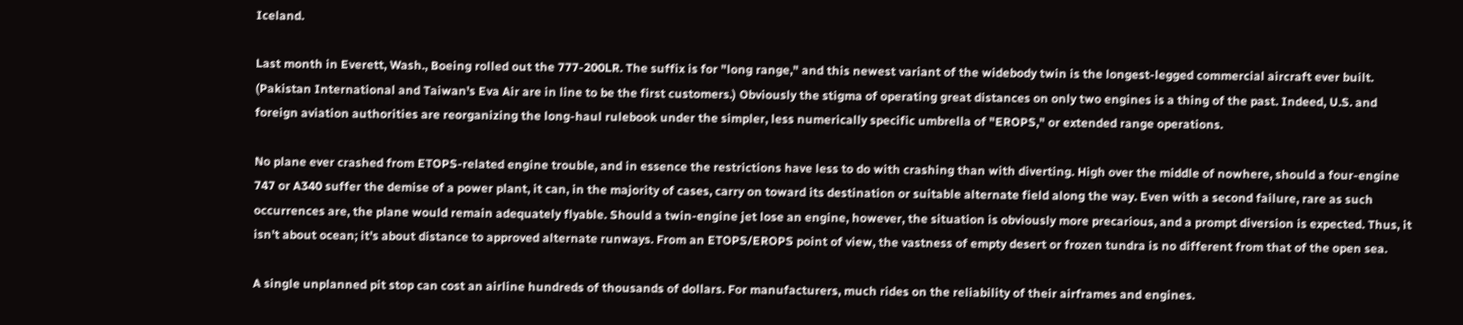Iceland.

Last month in Everett, Wash., Boeing rolled out the 777-200LR. The suffix is for "long range," and this newest variant of the widebody twin is the longest-legged commercial aircraft ever built. (Pakistan International and Taiwan's Eva Air are in line to be the first customers.) Obviously the stigma of operating great distances on only two engines is a thing of the past. Indeed, U.S. and foreign aviation authorities are reorganizing the long-haul rulebook under the simpler, less numerically specific umbrella of "EROPS," or extended range operations.

No plane ever crashed from ETOPS-related engine trouble, and in essence the restrictions have less to do with crashing than with diverting. High over the middle of nowhere, should a four-engine 747 or A340 suffer the demise of a power plant, it can, in the majority of cases, carry on toward its destination or suitable alternate field along the way. Even with a second failure, rare as such occurrences are, the plane would remain adequately flyable. Should a twin-engine jet lose an engine, however, the situation is obviously more precarious, and a prompt diversion is expected. Thus, it isn't about ocean; it's about distance to approved alternate runways. From an ETOPS/EROPS point of view, the vastness of empty desert or frozen tundra is no different from that of the open sea.

A single unplanned pit stop can cost an airline hundreds of thousands of dollars. For manufacturers, much rides on the reliability of their airframes and engines.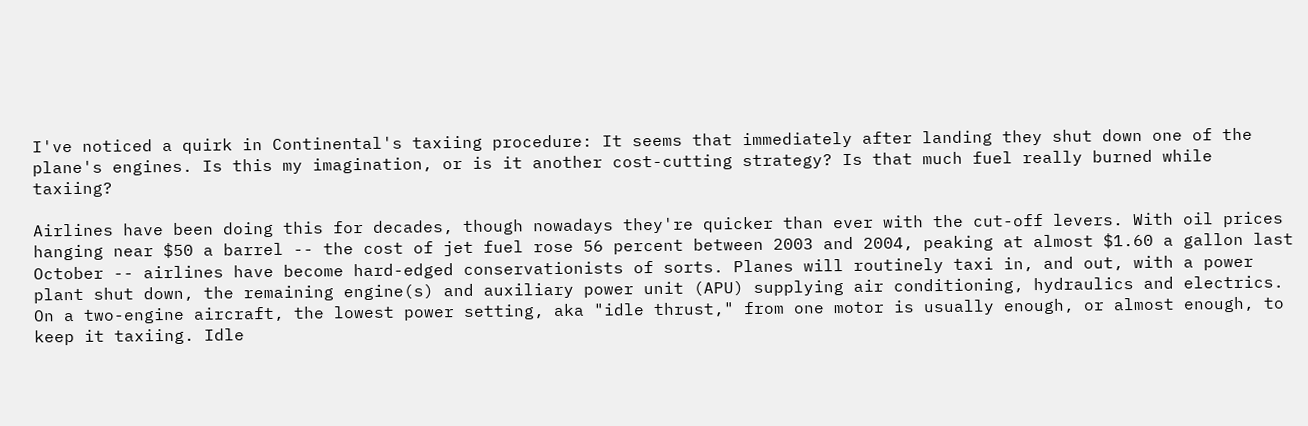I've noticed a quirk in Continental's taxiing procedure: It seems that immediately after landing they shut down one of the plane's engines. Is this my imagination, or is it another cost-cutting strategy? Is that much fuel really burned while taxiing?

Airlines have been doing this for decades, though nowadays they're quicker than ever with the cut-off levers. With oil prices hanging near $50 a barrel -- the cost of jet fuel rose 56 percent between 2003 and 2004, peaking at almost $1.60 a gallon last October -- airlines have become hard-edged conservationists of sorts. Planes will routinely taxi in, and out, with a power plant shut down, the remaining engine(s) and auxiliary power unit (APU) supplying air conditioning, hydraulics and electrics. On a two-engine aircraft, the lowest power setting, aka "idle thrust," from one motor is usually enough, or almost enough, to keep it taxiing. Idle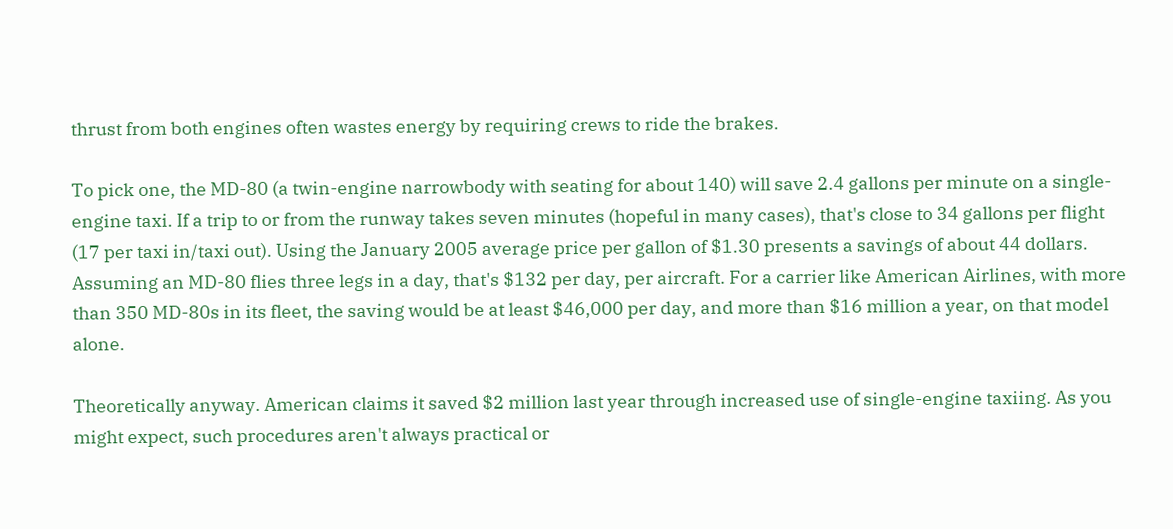thrust from both engines often wastes energy by requiring crews to ride the brakes.

To pick one, the MD-80 (a twin-engine narrowbody with seating for about 140) will save 2.4 gallons per minute on a single-engine taxi. If a trip to or from the runway takes seven minutes (hopeful in many cases), that's close to 34 gallons per flight (17 per taxi in/taxi out). Using the January 2005 average price per gallon of $1.30 presents a savings of about 44 dollars. Assuming an MD-80 flies three legs in a day, that's $132 per day, per aircraft. For a carrier like American Airlines, with more than 350 MD-80s in its fleet, the saving would be at least $46,000 per day, and more than $16 million a year, on that model alone.

Theoretically anyway. American claims it saved $2 million last year through increased use of single-engine taxiing. As you might expect, such procedures aren't always practical or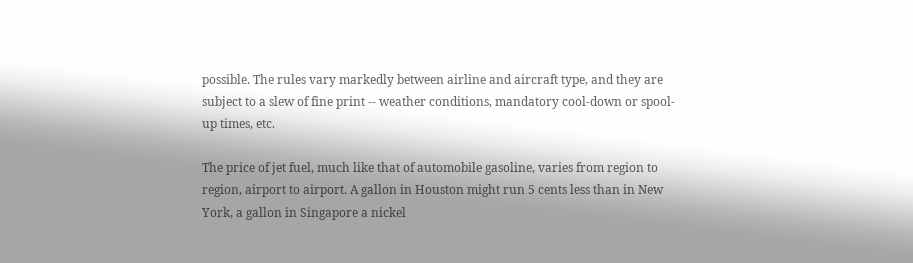possible. The rules vary markedly between airline and aircraft type, and they are subject to a slew of fine print -- weather conditions, mandatory cool-down or spool-up times, etc.

The price of jet fuel, much like that of automobile gasoline, varies from region to region, airport to airport. A gallon in Houston might run 5 cents less than in New York, a gallon in Singapore a nickel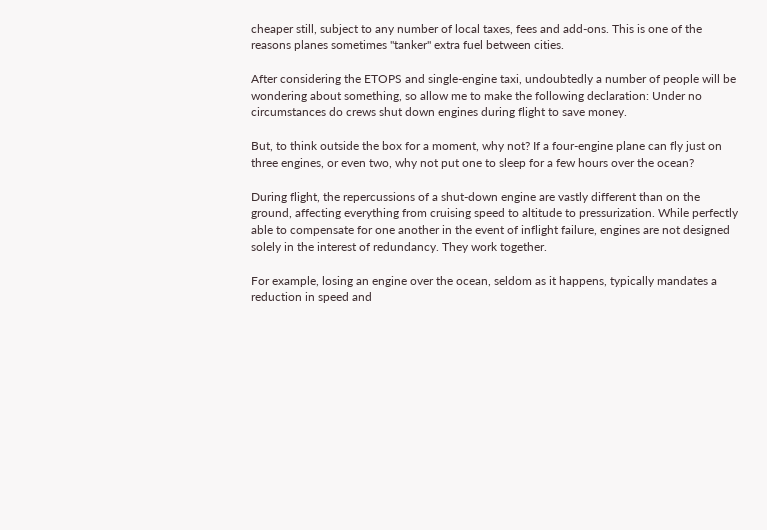cheaper still, subject to any number of local taxes, fees and add-ons. This is one of the reasons planes sometimes "tanker" extra fuel between cities.

After considering the ETOPS and single-engine taxi, undoubtedly a number of people will be wondering about something, so allow me to make the following declaration: Under no circumstances do crews shut down engines during flight to save money.

But, to think outside the box for a moment, why not? If a four-engine plane can fly just on three engines, or even two, why not put one to sleep for a few hours over the ocean?

During flight, the repercussions of a shut-down engine are vastly different than on the ground, affecting everything from cruising speed to altitude to pressurization. While perfectly able to compensate for one another in the event of inflight failure, engines are not designed solely in the interest of redundancy. They work together.

For example, losing an engine over the ocean, seldom as it happens, typically mandates a reduction in speed and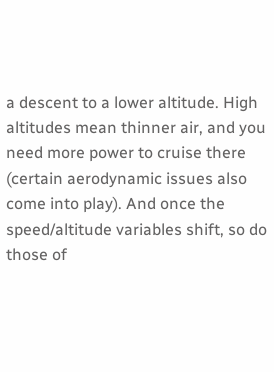a descent to a lower altitude. High altitudes mean thinner air, and you need more power to cruise there (certain aerodynamic issues also come into play). And once the speed/altitude variables shift, so do those of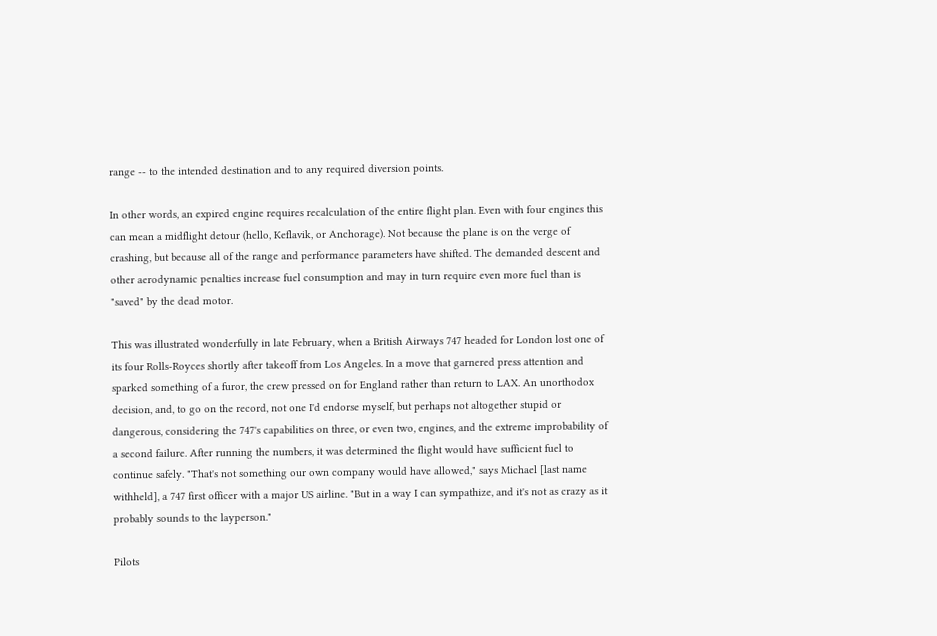range -- to the intended destination and to any required diversion points.

In other words, an expired engine requires recalculation of the entire flight plan. Even with four engines this can mean a midflight detour (hello, Keflavik, or Anchorage). Not because the plane is on the verge of crashing, but because all of the range and performance parameters have shifted. The demanded descent and other aerodynamic penalties increase fuel consumption and may in turn require even more fuel than is "saved" by the dead motor.

This was illustrated wonderfully in late February, when a British Airways 747 headed for London lost one of its four Rolls-Royces shortly after takeoff from Los Angeles. In a move that garnered press attention and sparked something of a furor, the crew pressed on for England rather than return to LAX. An unorthodox decision, and, to go on the record, not one I'd endorse myself, but perhaps not altogether stupid or dangerous, considering the 747's capabilities on three, or even two, engines, and the extreme improbability of a second failure. After running the numbers, it was determined the flight would have sufficient fuel to continue safely. "That's not something our own company would have allowed," says Michael [last name withheld], a 747 first officer with a major US airline. "But in a way I can sympathize, and it's not as crazy as it probably sounds to the layperson."

Pilots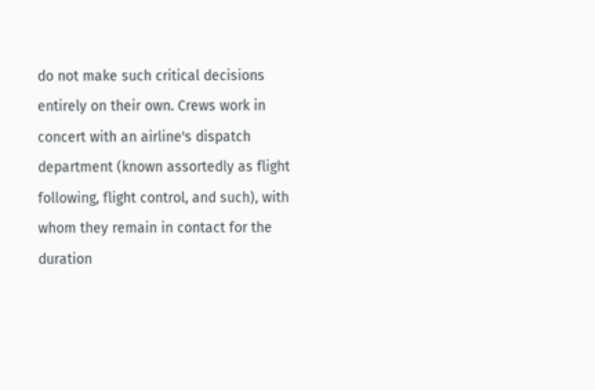do not make such critical decisions entirely on their own. Crews work in concert with an airline's dispatch department (known assortedly as flight following, flight control, and such), with whom they remain in contact for the duration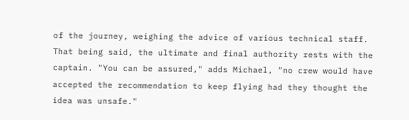of the journey, weighing the advice of various technical staff. That being said, the ultimate and final authority rests with the captain. "You can be assured," adds Michael, "no crew would have accepted the recommendation to keep flying had they thought the idea was unsafe."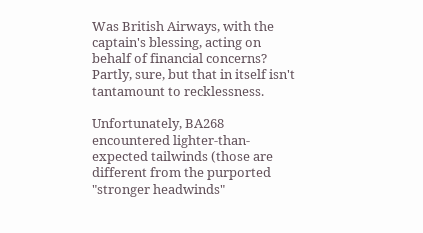Was British Airways, with the captain's blessing, acting on behalf of financial concerns? Partly, sure, but that in itself isn't tantamount to recklessness.

Unfortunately, BA268 encountered lighter-than-expected tailwinds (those are different from the purported "stronger headwinds"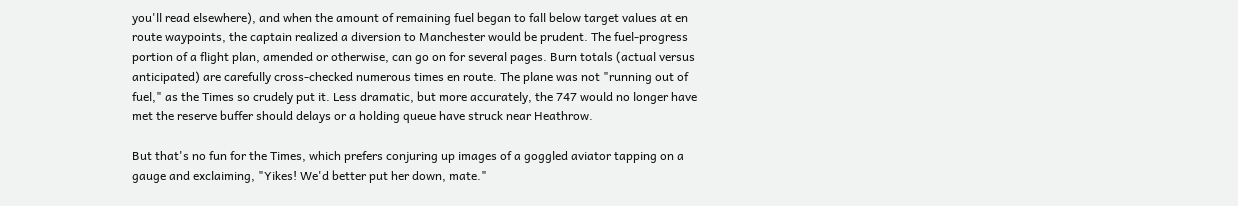you'll read elsewhere), and when the amount of remaining fuel began to fall below target values at en route waypoints, the captain realized a diversion to Manchester would be prudent. The fuel-progress portion of a flight plan, amended or otherwise, can go on for several pages. Burn totals (actual versus anticipated) are carefully cross-checked numerous times en route. The plane was not "running out of fuel," as the Times so crudely put it. Less dramatic, but more accurately, the 747 would no longer have met the reserve buffer should delays or a holding queue have struck near Heathrow.

But that's no fun for the Times, which prefers conjuring up images of a goggled aviator tapping on a gauge and exclaiming, "Yikes! We'd better put her down, mate."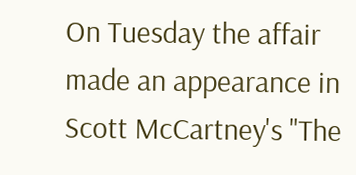On Tuesday the affair made an appearance in Scott McCartney's "The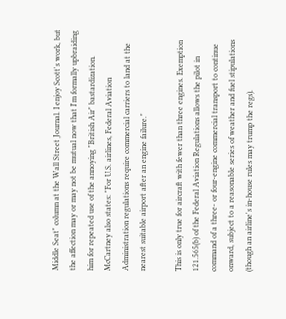Middle Seat" column at the Wall Street Journal. I enjoy Scott's work, but the affection may or may not be mutual now that I'm formally upbraiding him for repeated use of the annoying "British Air" bastardization. McCartney also states: "For U.S. airlines, Federal Aviation Administration regulations require commercial carriers to land at the nearest suitable airport after an engine failure."

This is only true for aircraft with fewer than three engines. Exemption 121.565(b) of the Federal Aviation Regulations allows the pilot in command of a three- or four-engine commercial transport to continue onward, subject to a reasonable series of weather and fuel stipulations (though an airline's in-house rules may trump the regs).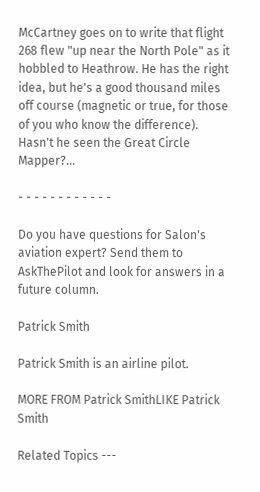McCartney goes on to write that flight 268 flew "up near the North Pole" as it hobbled to Heathrow. He has the right idea, but he's a good thousand miles off course (magnetic or true, for those of you who know the difference). Hasn't he seen the Great Circle Mapper?...

- - - - - - - - - - - -

Do you have questions for Salon's aviation expert? Send them to AskThePilot and look for answers in a future column.

Patrick Smith

Patrick Smith is an airline pilot.

MORE FROM Patrick SmithLIKE Patrick Smith

Related Topics ---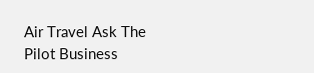Air Travel Ask The Pilot Business